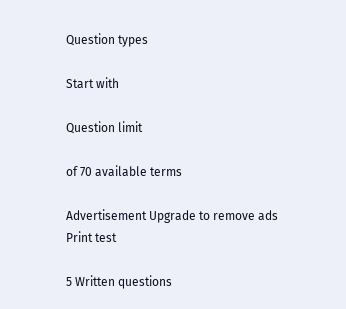Question types

Start with

Question limit

of 70 available terms

Advertisement Upgrade to remove ads
Print test

5 Written questions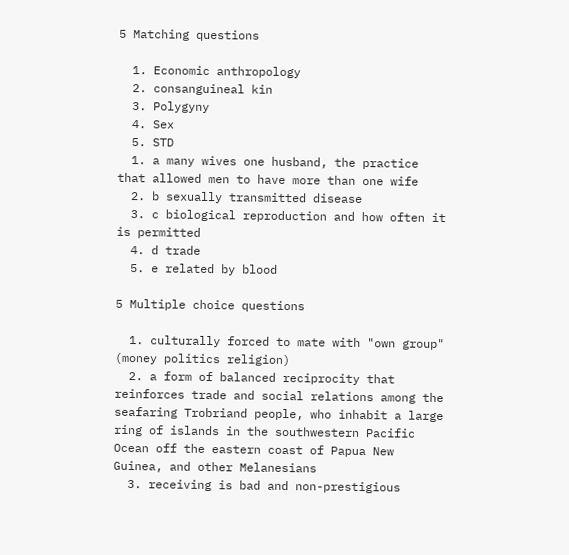5 Matching questions

  1. Economic anthropology
  2. consanguineal kin
  3. Polygyny
  4. Sex
  5. STD
  1. a many wives one husband, the practice that allowed men to have more than one wife
  2. b sexually transmitted disease
  3. c biological reproduction and how often it is permitted
  4. d trade
  5. e related by blood

5 Multiple choice questions

  1. culturally forced to mate with "own group" (money politics religion)
  2. a form of balanced reciprocity that reinforces trade and social relations among the seafaring Trobriand people, who inhabit a large ring of islands in the southwestern Pacific Ocean off the eastern coast of Papua New Guinea, and other Melanesians
  3. receiving is bad and non-prestigious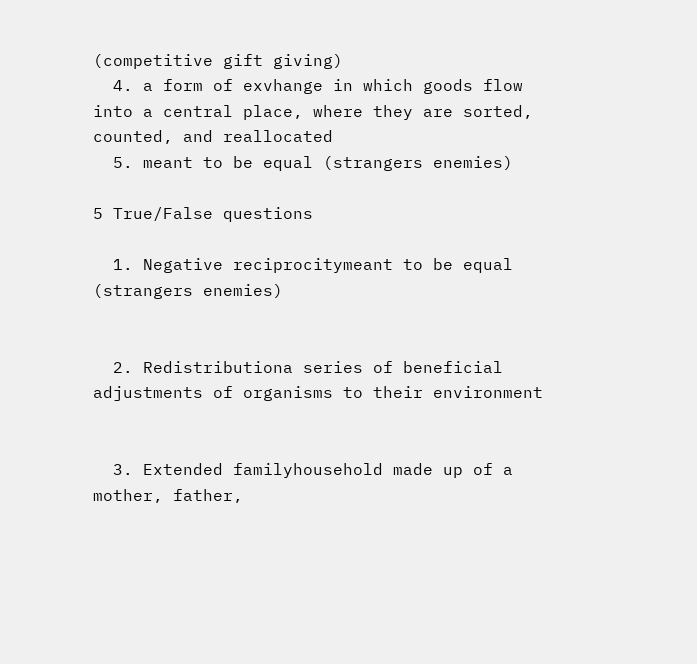(competitive gift giving)
  4. a form of exvhange in which goods flow into a central place, where they are sorted, counted, and reallocated
  5. meant to be equal (strangers enemies)

5 True/False questions

  1. Negative reciprocitymeant to be equal (strangers enemies)


  2. Redistributiona series of beneficial adjustments of organisms to their environment


  3. Extended familyhousehold made up of a mother, father,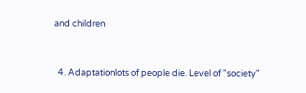and children


  4. Adaptationlots of people die. Level of "society"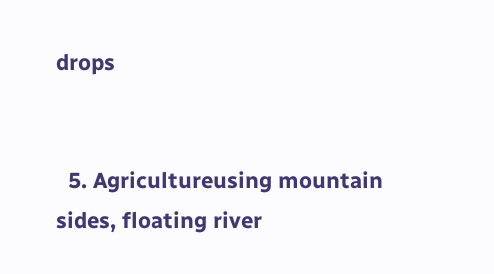drops


  5. Agricultureusing mountain sides, floating river